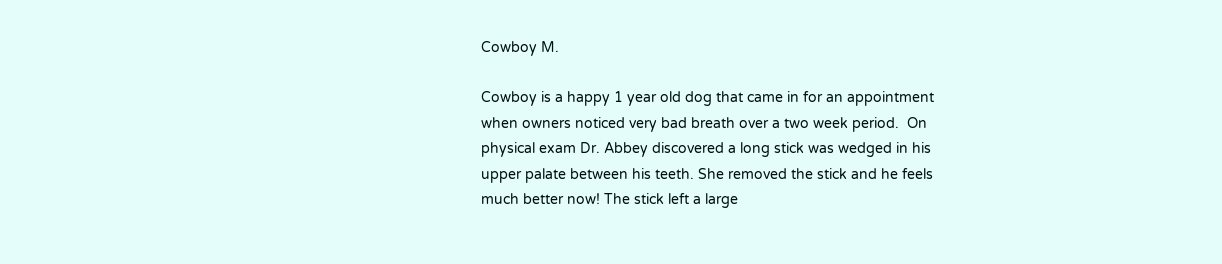Cowboy M.

Cowboy is a happy 1 year old dog that came in for an appointment when owners noticed very bad breath over a two week period.  On physical exam Dr. Abbey discovered a long stick was wedged in his upper palate between his teeth. She removed the stick and he feels much better now! The stick left a large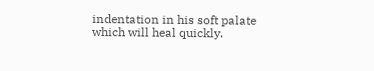indentation in his soft palate which will heal quickly.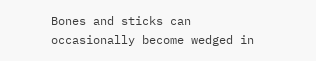Bones and sticks can occasionally become wedged in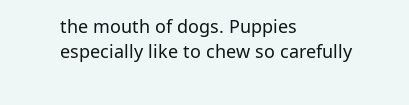the mouth of dogs. Puppies especially like to chew so carefully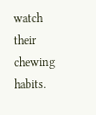watch their chewing habits.